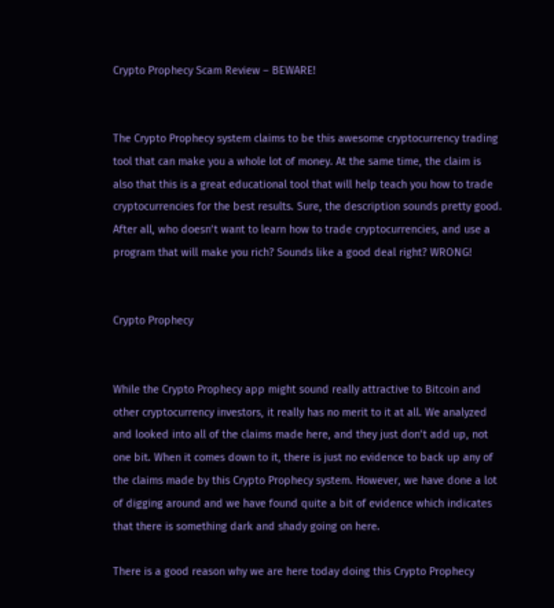Crypto Prophecy Scam Review – BEWARE!


The Crypto Prophecy system claims to be this awesome cryptocurrency trading tool that can make you a whole lot of money. At the same time, the claim is also that this is a great educational tool that will help teach you how to trade cryptocurrencies for the best results. Sure, the description sounds pretty good. After all, who doesn’t want to learn how to trade cryptocurrencies, and use a program that will make you rich? Sounds like a good deal right? WRONG!


Crypto Prophecy


While the Crypto Prophecy app might sound really attractive to Bitcoin and other cryptocurrency investors, it really has no merit to it at all. We analyzed and looked into all of the claims made here, and they just don’t add up, not one bit. When it comes down to it, there is just no evidence to back up any of the claims made by this Crypto Prophecy system. However, we have done a lot of digging around and we have found quite a bit of evidence which indicates that there is something dark and shady going on here.

There is a good reason why we are here today doing this Crypto Prophecy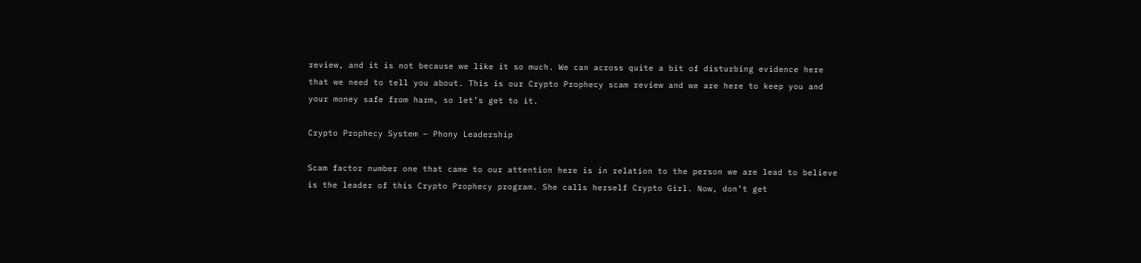review, and it is not because we like it so much. We can across quite a bit of disturbing evidence here that we need to tell you about. This is our Crypto Prophecy scam review and we are here to keep you and your money safe from harm, so let’s get to it.

Crypto Prophecy System – Phony Leadership

Scam factor number one that came to our attention here is in relation to the person we are lead to believe is the leader of this Crypto Prophecy program. She calls herself Crypto Girl. Now, don’t get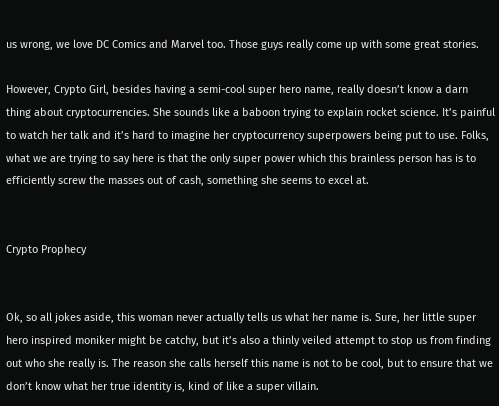us wrong, we love DC Comics and Marvel too. Those guys really come up with some great stories.

However, Crypto Girl, besides having a semi-cool super hero name, really doesn’t know a darn thing about cryptocurrencies. She sounds like a baboon trying to explain rocket science. It’s painful to watch her talk and it’s hard to imagine her cryptocurrency superpowers being put to use. Folks, what we are trying to say here is that the only super power which this brainless person has is to efficiently screw the masses out of cash, something she seems to excel at.


Crypto Prophecy


Ok, so all jokes aside, this woman never actually tells us what her name is. Sure, her little super hero inspired moniker might be catchy, but it’s also a thinly veiled attempt to stop us from finding out who she really is. The reason she calls herself this name is not to be cool, but to ensure that we don’t know what her true identity is, kind of like a super villain.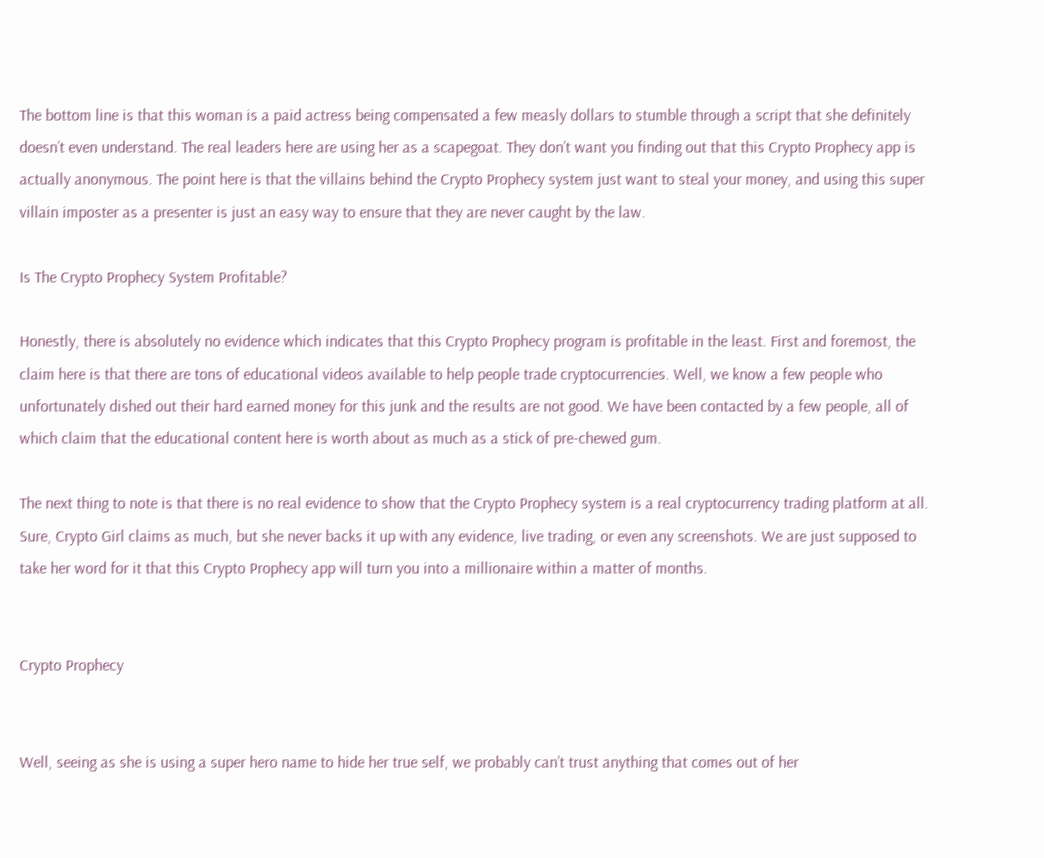The bottom line is that this woman is a paid actress being compensated a few measly dollars to stumble through a script that she definitely doesn’t even understand. The real leaders here are using her as a scapegoat. They don’t want you finding out that this Crypto Prophecy app is actually anonymous. The point here is that the villains behind the Crypto Prophecy system just want to steal your money, and using this super villain imposter as a presenter is just an easy way to ensure that they are never caught by the law.

Is The Crypto Prophecy System Profitable?

Honestly, there is absolutely no evidence which indicates that this Crypto Prophecy program is profitable in the least. First and foremost, the claim here is that there are tons of educational videos available to help people trade cryptocurrencies. Well, we know a few people who unfortunately dished out their hard earned money for this junk and the results are not good. We have been contacted by a few people, all of which claim that the educational content here is worth about as much as a stick of pre-chewed gum.

The next thing to note is that there is no real evidence to show that the Crypto Prophecy system is a real cryptocurrency trading platform at all. Sure, Crypto Girl claims as much, but she never backs it up with any evidence, live trading, or even any screenshots. We are just supposed to take her word for it that this Crypto Prophecy app will turn you into a millionaire within a matter of months.


Crypto Prophecy


Well, seeing as she is using a super hero name to hide her true self, we probably can’t trust anything that comes out of her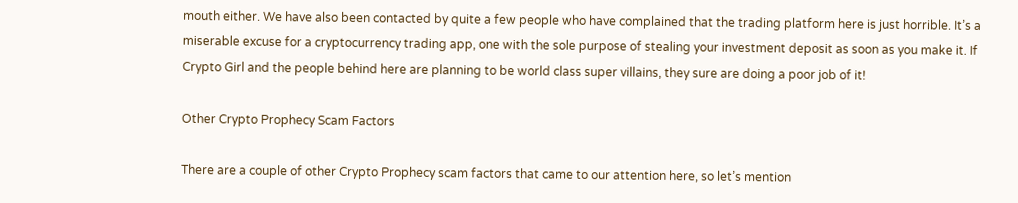mouth either. We have also been contacted by quite a few people who have complained that the trading platform here is just horrible. It’s a miserable excuse for a cryptocurrency trading app, one with the sole purpose of stealing your investment deposit as soon as you make it. If Crypto Girl and the people behind here are planning to be world class super villains, they sure are doing a poor job of it!

Other Crypto Prophecy Scam Factors

There are a couple of other Crypto Prophecy scam factors that came to our attention here, so let’s mention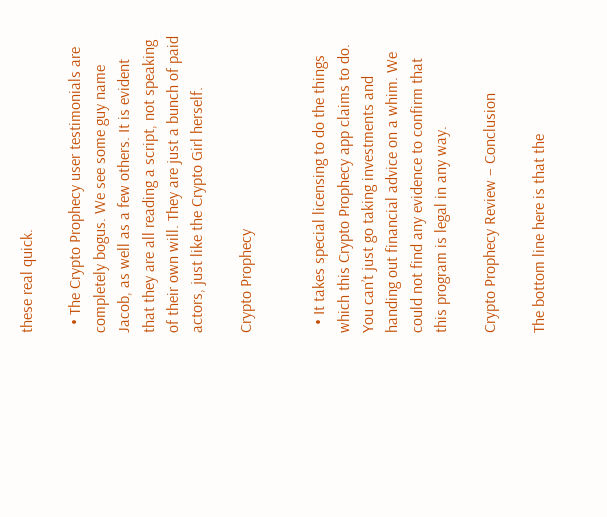these real quick.

  • The Crypto Prophecy user testimonials are completely bogus. We see some guy name Jacob, as well as a few others. It is evident that they are all reading a script, not speaking of their own will. They are just a bunch of paid actors, just like the Crypto Girl herself.

Crypto Prophecy


  • It takes special licensing to do the things which this Crypto Prophecy app claims to do. You can’t just go taking investments and handing out financial advice on a whim. We could not find any evidence to confirm that this program is legal in any way.

Crypto Prophecy Review – Conclusion

The bottom line here is that the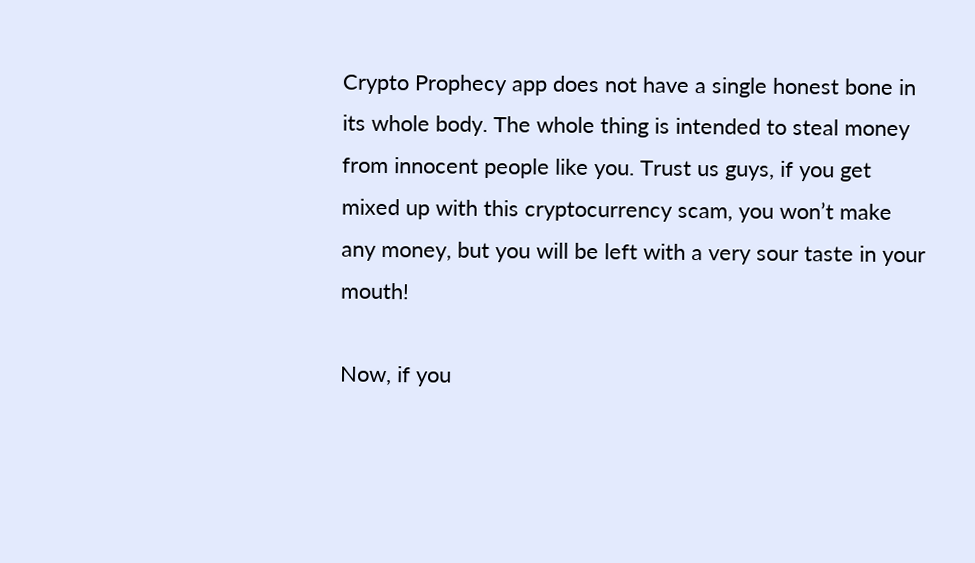Crypto Prophecy app does not have a single honest bone in its whole body. The whole thing is intended to steal money from innocent people like you. Trust us guys, if you get mixed up with this cryptocurrency scam, you won’t make any money, but you will be left with a very sour taste in your mouth!

Now, if you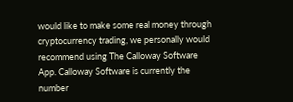would like to make some real money through cryptocurrency trading, we personally would recommend using The Calloway Software App. Calloway Software is currently the number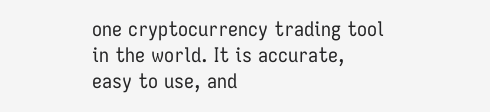one cryptocurrency trading tool in the world. It is accurate, easy to use, and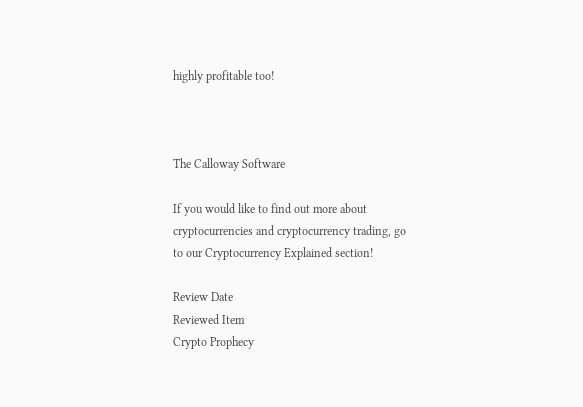highly profitable too!



The Calloway Software

If you would like to find out more about cryptocurrencies and cryptocurrency trading, go to our Cryptocurrency Explained section!

Review Date
Reviewed Item
Crypto Prophecy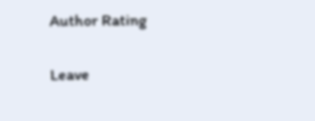Author Rating

Leave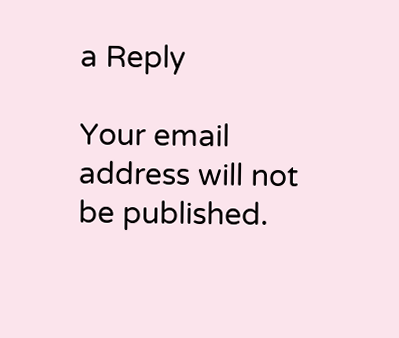a Reply

Your email address will not be published.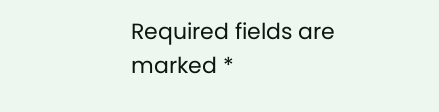Required fields are marked *